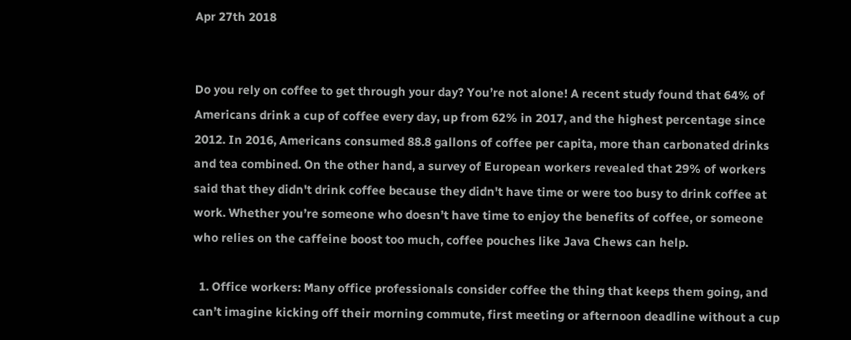Apr 27th 2018


Do you rely on coffee to get through your day? You’re not alone! A recent study found that 64% of Americans drink a cup of coffee every day, up from 62% in 2017, and the highest percentage since 2012. In 2016, Americans consumed 88.8 gallons of coffee per capita, more than carbonated drinks and tea combined. On the other hand, a survey of European workers revealed that 29% of workers said that they didn't drink coffee because they didn't have time or were too busy to drink coffee at work. Whether you’re someone who doesn’t have time to enjoy the benefits of coffee, or someone who relies on the caffeine boost too much, coffee pouches like Java Chews can help.

  1. Office workers: Many office professionals consider coffee the thing that keeps them going, and can’t imagine kicking off their morning commute, first meeting or afternoon deadline without a cup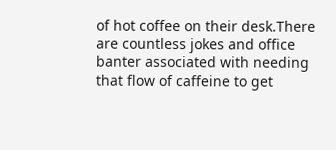of hot coffee on their desk.There are countless jokes and office banter associated with needing that flow of caffeine to get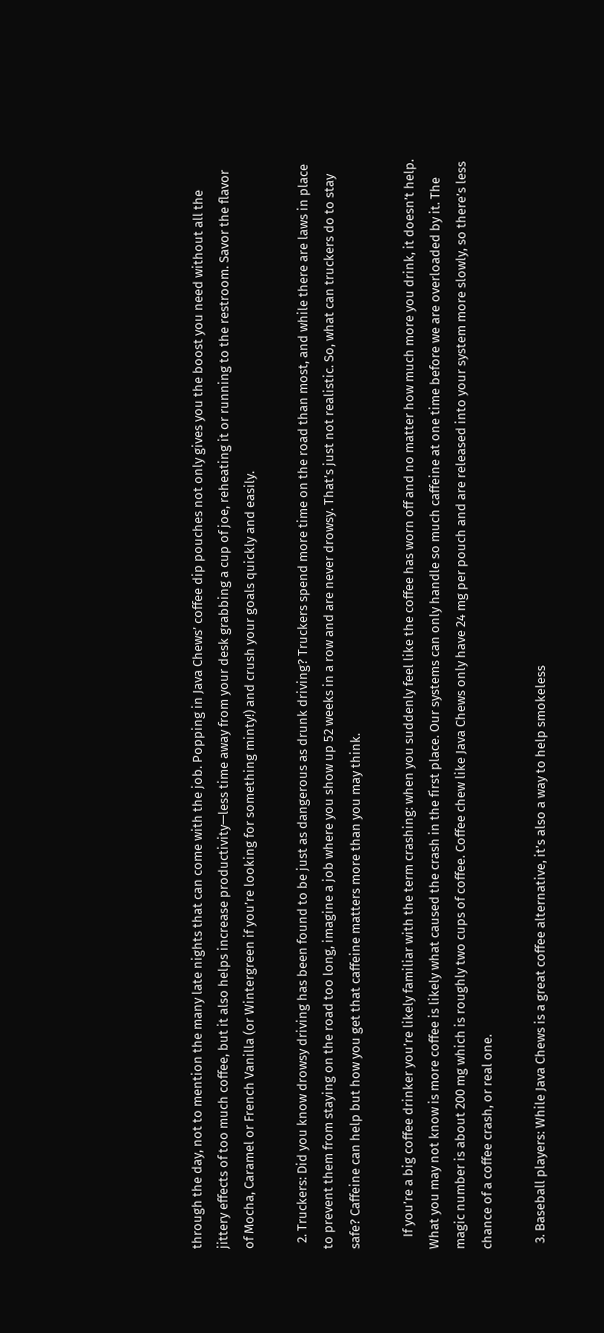through the day, not to mention the many late nights that can come with the job. Popping in Java Chews’ coffee dip pouches not only gives you the boost you need without all the jittery effects of too much coffee, but it also helps increase productivity—less time away from your desk grabbing a cup of joe, reheating it or running to the restroom. Savor the flavor of Mocha, Caramel or French Vanilla (or Wintergreen if you’re looking for something minty!) and crush your goals quickly and easily.

  2. Truckers: Did you know drowsy driving has been found to be just as dangerous as drunk driving? Truckers spend more time on the road than most, and while there are laws in place to prevent them from staying on the road too long, imagine a job where you show up 52 weeks in a row and are never drowsy. That’s just not realistic. So, what can truckers do to stay safe? Caffeine can help but how you get that caffeine matters more than you may think.

    If you’re a big coffee drinker you’re likely familiar with the term crashing: when you suddenly feel like the coffee has worn off and no matter how much more you drink, it doesn’t help. What you may not know is more coffee is likely what caused the crash in the first place. Our systems can only handle so much caffeine at one time before we are overloaded by it. The magic number is about 200 mg which is roughly two cups of coffee. Coffee chew like Java Chews only have 24 mg per pouch and are released into your system more slowly, so there’s less chance of a coffee crash, or real one.

  3. Baseball players: While Java Chews is a great coffee alternative, it’s also a way to help smokeless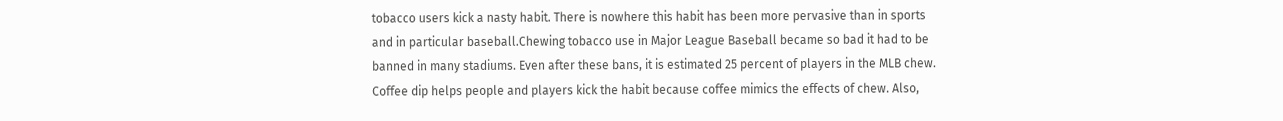tobacco users kick a nasty habit. There is nowhere this habit has been more pervasive than in sports and in particular baseball.Chewing tobacco use in Major League Baseball became so bad it had to be banned in many stadiums. Even after these bans, it is estimated 25 percent of players in the MLB chew. Coffee dip helps people and players kick the habit because coffee mimics the effects of chew. Also,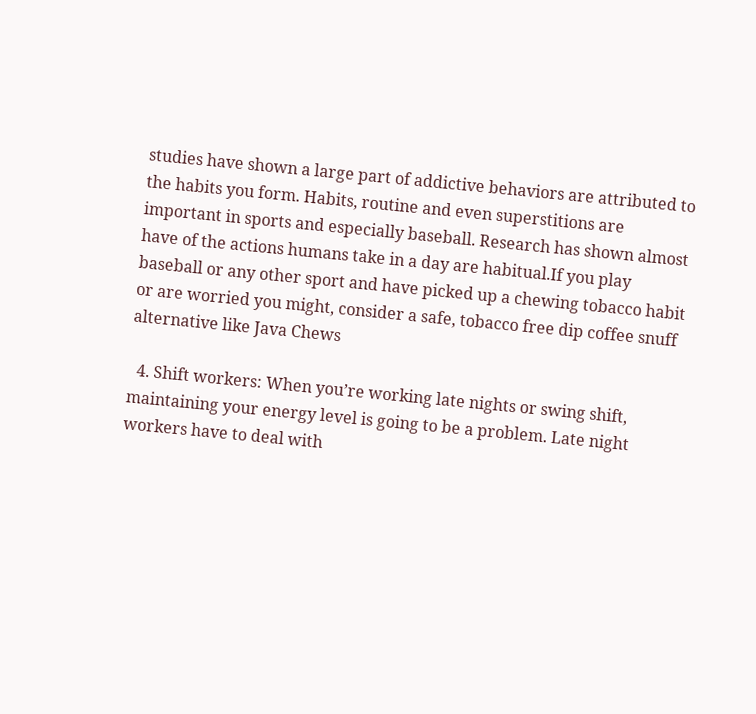studies have shown a large part of addictive behaviors are attributed to the habits you form. Habits, routine and even superstitions are important in sports and especially baseball. Research has shown almost have of the actions humans take in a day are habitual.If you play baseball or any other sport and have picked up a chewing tobacco habit or are worried you might, consider a safe, tobacco free dip coffee snuff alternative like Java Chews

  4. Shift workers: When you’re working late nights or swing shift, maintaining your energy level is going to be a problem. Late night workers have to deal with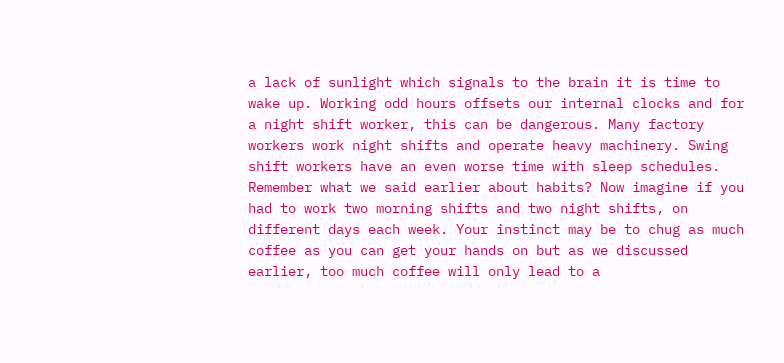a lack of sunlight which signals to the brain it is time to wake up. Working odd hours offsets our internal clocks and for a night shift worker, this can be dangerous. Many factory workers work night shifts and operate heavy machinery. Swing shift workers have an even worse time with sleep schedules. Remember what we said earlier about habits? Now imagine if you had to work two morning shifts and two night shifts, on different days each week. Your instinct may be to chug as much coffee as you can get your hands on but as we discussed earlier, too much coffee will only lead to a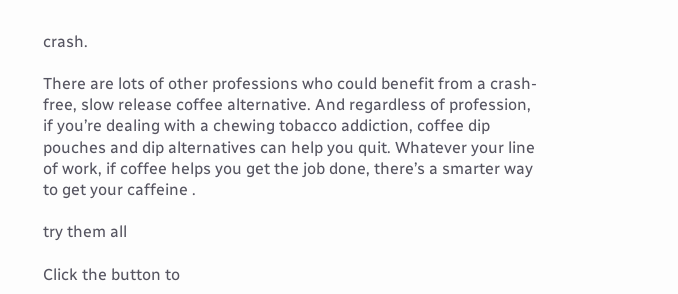crash.

There are lots of other professions who could benefit from a crash-free, slow release coffee alternative. And regardless of profession, if you’re dealing with a chewing tobacco addiction, coffee dip pouches and dip alternatives can help you quit. Whatever your line of work, if coffee helps you get the job done, there’s a smarter way to get your caffeine .

try them all

Click the button to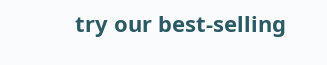try our best-selling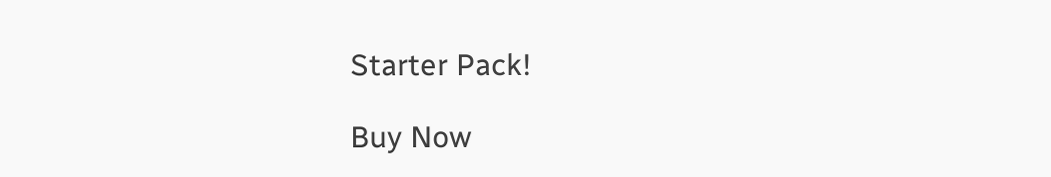Starter Pack!

Buy Now